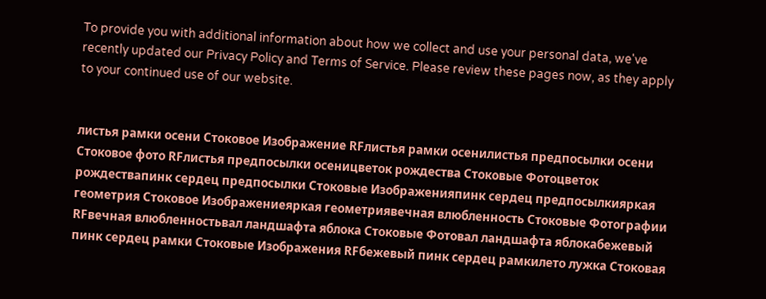To provide you with additional information about how we collect and use your personal data, we've recently updated our Privacy Policy and Terms of Service. Please review these pages now, as they apply to your continued use of our website.


листья рамки осени Стоковое Изображение RFлистья рамки осенилистья предпосылки осени Стоковое фото RFлистья предпосылки осеницветок рождества Стоковые Фотоцветок рождествапинк сердец предпосылки Стоковые Изображенияпинк сердец предпосылкияркая геометрия Стоковое Изображениеяркая геометриявечная влюбленность Стоковые Фотографии RFвечная влюбленностьвал ландшафта яблока Стоковые Фотовал ландшафта яблокабежевый пинк сердец рамки Стоковые Изображения RFбежевый пинк сердец рамкилето лужка Стоковая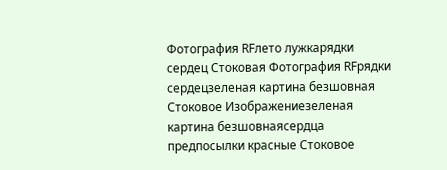Фотография RFлето лужкарядки сердец Стоковая Фотография RFрядки сердецзеленая картина безшовная Стоковое Изображениезеленая картина безшовнаясердца предпосылки красные Стоковое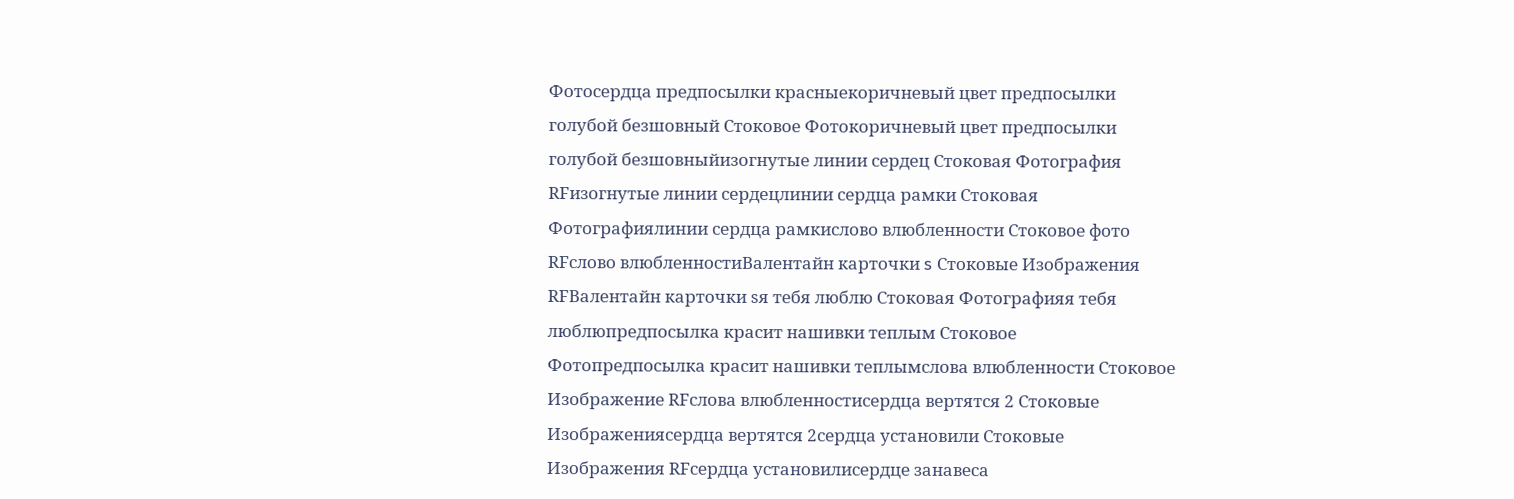Фотосердца предпосылки красныекоричневый цвет предпосылки голубой безшовный Стоковое Фотокоричневый цвет предпосылки голубой безшовныйизогнутые линии сердец Стоковая Фотография RFизогнутые линии сердецлинии сердца рамки Стоковая Фотографиялинии сердца рамкислово влюбленности Стоковое фото RFслово влюбленностиВалентайн карточки s Стоковые Изображения RFВалентайн карточки sя тебя люблю Стоковая Фотографияя тебя люблюпредпосылка красит нашивки теплым Стоковое Фотопредпосылка красит нашивки теплымслова влюбленности Стоковое Изображение RFслова влюбленностисердца вертятся 2 Стоковые Изображениясердца вертятся 2сердца установили Стоковые Изображения RFсердца установилисердце занавеса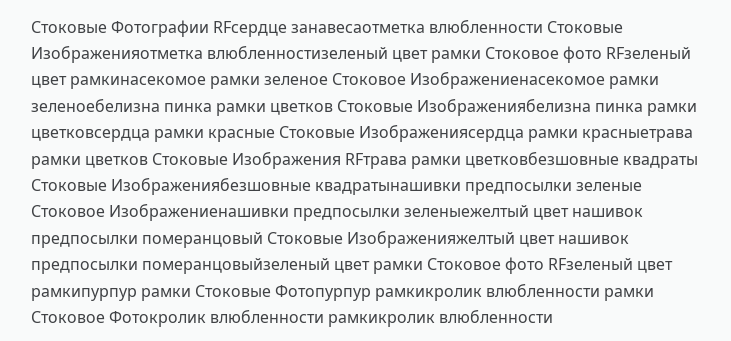Стоковые Фотографии RFсердце занавесаотметка влюбленности Стоковые Изображенияотметка влюбленностизеленый цвет рамки Стоковое фото RFзеленый цвет рамкинасекомое рамки зеленое Стоковое Изображениенасекомое рамки зеленоебелизна пинка рамки цветков Стоковые Изображениябелизна пинка рамки цветковсердца рамки красные Стоковые Изображениясердца рамки красныетрава рамки цветков Стоковые Изображения RFтрава рамки цветковбезшовные квадраты Стоковые Изображениябезшовные квадратынашивки предпосылки зеленые Стоковое Изображениенашивки предпосылки зеленыежелтый цвет нашивок предпосылки померанцовый Стоковые Изображенияжелтый цвет нашивок предпосылки померанцовыйзеленый цвет рамки Стоковое фото RFзеленый цвет рамкипурпур рамки Стоковые Фотопурпур рамкикролик влюбленности рамки Стоковое Фотокролик влюбленности рамкикролик влюбленности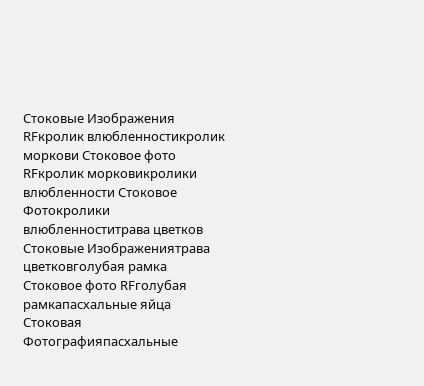Стоковые Изображения RFкролик влюбленностикролик моркови Стоковое фото RFкролик морковикролики влюбленности Стоковое Фотокролики влюбленноститрава цветков Стоковые Изображениятрава цветковголубая рамка Стоковое фото RFголубая рамкапасхальные яйца Стоковая Фотографияпасхальные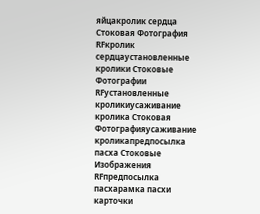яйцакролик сердца Стоковая Фотография RFкролик сердцаустановленные кролики Стоковые Фотографии RFустановленные кроликиусаживание кролика Стоковая Фотографияусаживание кроликапредпосылка пасха Стоковые Изображения RFпредпосылка пасхарамка пасхи карточки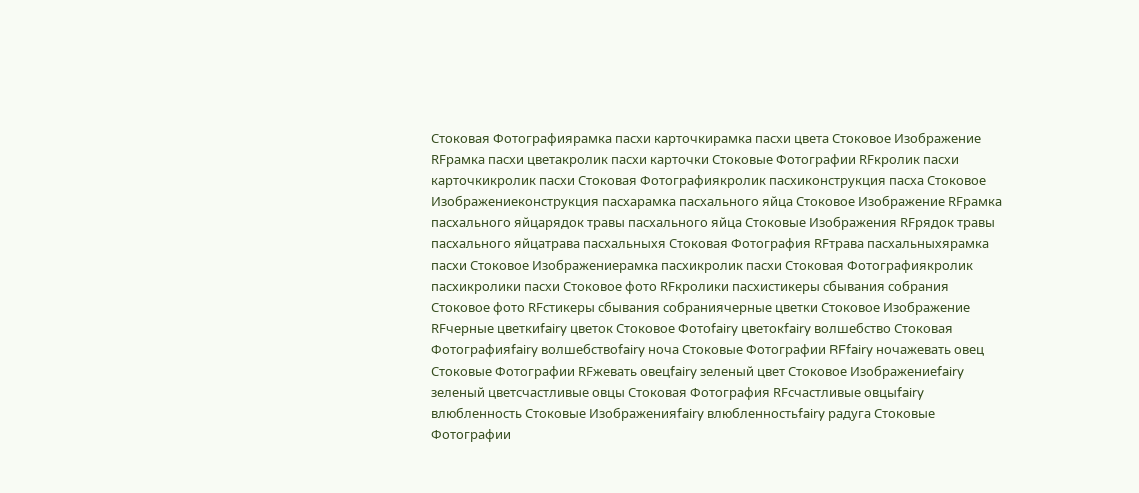Стоковая Фотографиярамка пасхи карточкирамка пасхи цвета Стоковое Изображение RFрамка пасхи цветакролик пасхи карточки Стоковые Фотографии RFкролик пасхи карточкикролик пасхи Стоковая Фотографиякролик пасхиконструкция пасха Стоковое Изображениеконструкция пасхарамка пасхального яйца Стоковое Изображение RFрамка пасхального яйцарядок травы пасхального яйца Стоковые Изображения RFрядок травы пасхального яйцатрава пасхальныхя Стоковая Фотография RFтрава пасхальныхярамка пасхи Стоковое Изображениерамка пасхикролик пасхи Стоковая Фотографиякролик пасхикролики пасхи Стоковое фото RFкролики пасхистикеры сбывания собрания Стоковое фото RFстикеры сбывания собраниячерные цветки Стоковое Изображение RFчерные цветкиfairy цветок Стоковое Фотоfairy цветокfairy волшебство Стоковая Фотографияfairy волшебствоfairy ноча Стоковые Фотографии RFfairy ночажевать овец Стоковые Фотографии RFжевать овецfairy зеленый цвет Стоковое Изображениеfairy зеленый цветсчастливые овцы Стоковая Фотография RFсчастливые овцыfairy влюбленность Стоковые Изображенияfairy влюбленностьfairy радуга Стоковые Фотографии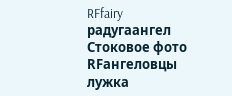RFfairy радугаангел Стоковое фото RFангеловцы лужка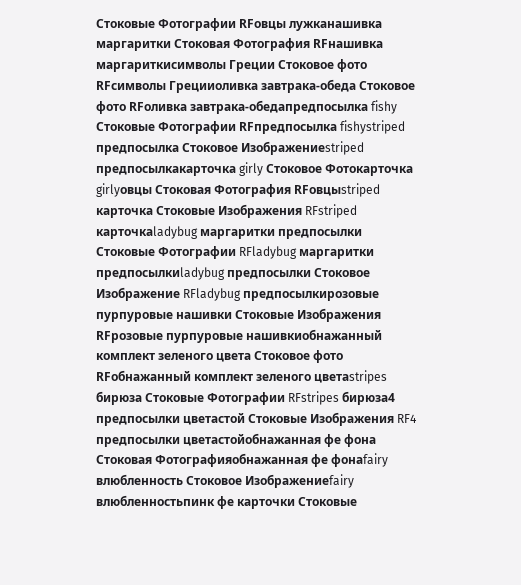Стоковые Фотографии RFовцы лужканашивка маргаритки Стоковая Фотография RFнашивка маргариткисимволы Греции Стоковое фото RFсимволы Грецииоливка завтрака-обеда Стоковое фото RFоливка завтрака-обедапредпосылка fishy Стоковые Фотографии RFпредпосылка fishystriped предпосылка Стоковое Изображениеstriped предпосылкакарточка girly Стоковое Фотокарточка girlyовцы Стоковая Фотография RFовцыstriped карточка Стоковые Изображения RFstriped карточкаladybug маргаритки предпосылки Стоковые Фотографии RFladybug маргаритки предпосылкиladybug предпосылки Стоковое Изображение RFladybug предпосылкирозовые пурпуровые нашивки Стоковые Изображения RFрозовые пурпуровые нашивкиобнажанный комплект зеленого цвета Стоковое фото RFобнажанный комплект зеленого цветаstripes бирюза Стоковые Фотографии RFstripes бирюза4 предпосылки цветастой Стоковые Изображения RF4 предпосылки цветастойобнажанная фе фона Стоковая Фотографияобнажанная фе фонаfairy влюбленность Стоковое Изображениеfairy влюбленностьпинк фе карточки Стоковые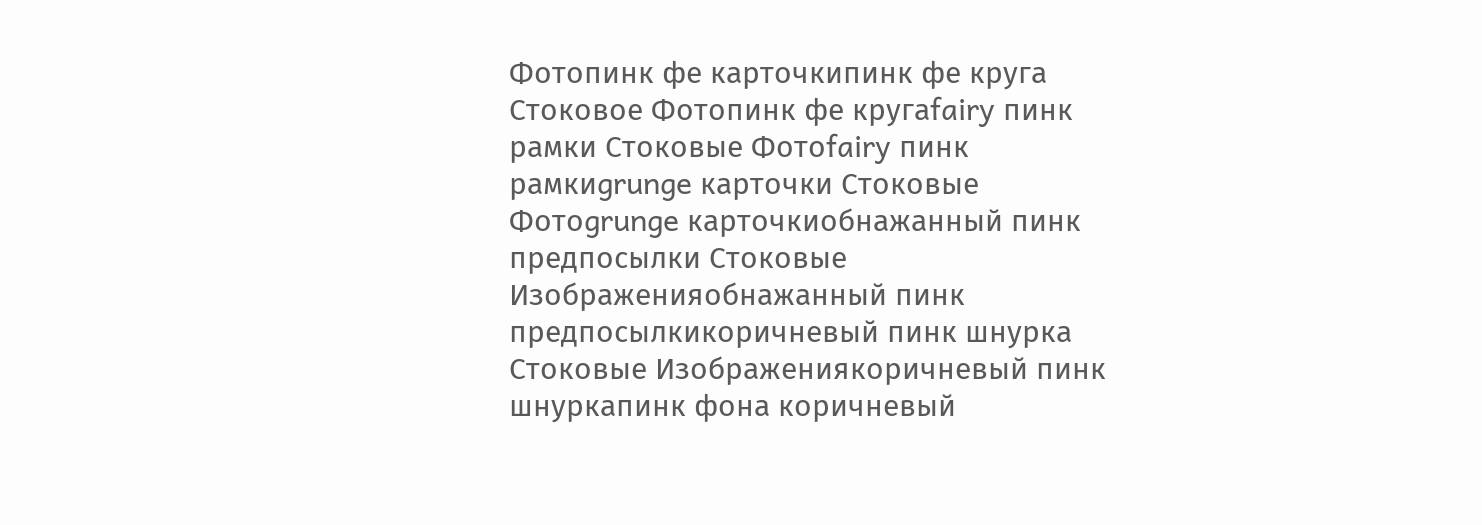Фотопинк фе карточкипинк фе круга Стоковое Фотопинк фе кругаfairy пинк рамки Стоковые Фотоfairy пинк рамкиgrunge карточки Стоковые Фотоgrunge карточкиобнажанный пинк предпосылки Стоковые Изображенияобнажанный пинк предпосылкикоричневый пинк шнурка Стоковые Изображениякоричневый пинк шнуркапинк фона коричневый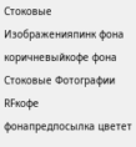Стоковые Изображенияпинк фона коричневыйкофе фона Стоковые Фотографии RFкофе фонапредпосылка цветет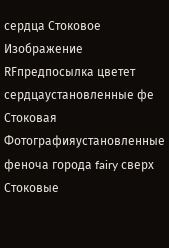сердца Стоковое Изображение RFпредпосылка цветет сердцаустановленные фе Стоковая Фотографияустановленные феноча города fairy сверх Стоковые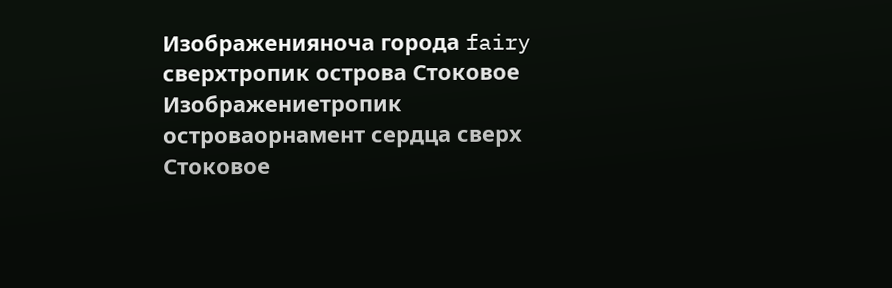Изображенияноча города fairy сверхтропик острова Стоковое Изображениетропик островаорнамент сердца сверх Стоковое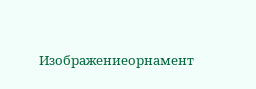Изображениеорнамент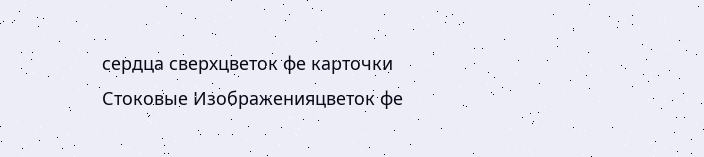сердца сверхцветок фе карточки Стоковые Изображенияцветок фе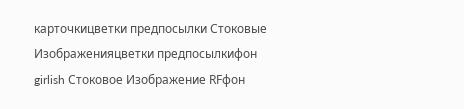карточкицветки предпосылки Стоковые Изображенияцветки предпосылкифон girlish Стоковое Изображение RFфон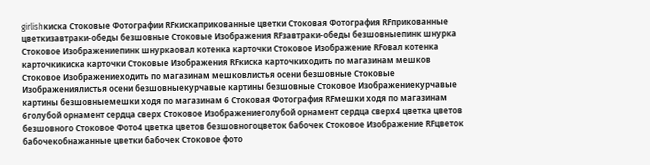girlishкиска Стоковые Фотографии RFкискаприкованные цветки Стоковая Фотография RFприкованные цветкизавтраки-обеды безшовные Стоковые Изображения RFзавтраки-обеды безшовныепинк шнурка Стоковое Изображениепинк шнуркаовал котенка карточки Стоковое Изображение RFовал котенка карточкикиска карточки Стоковые Изображения RFкиска карточкиходить по магазинам мешков Стоковое Изображениеходить по магазинам мешковлистья осени безшовные Стоковые Изображениялистья осени безшовныекурчавые картины безшовные Стоковое Изображениекурчавые картины безшовныемешки ходя по магазинам 6 Стоковая Фотография RFмешки ходя по магазинам 6голубой орнамент сердца сверх Стоковое Изображениеголубой орнамент сердца сверх4 цветка цветов безшовного Стоковое Фото4 цветка цветов безшовногоцветок бабочек Стоковое Изображение RFцветок бабочекобнажанные цветки бабочек Стоковое фото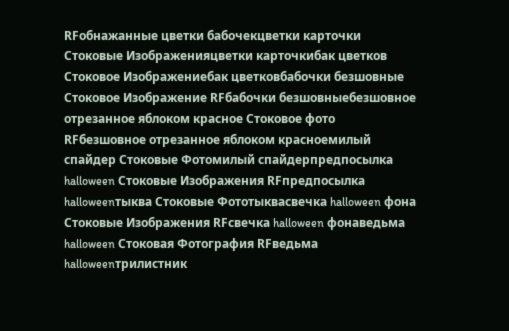RFобнажанные цветки бабочекцветки карточки Стоковые Изображенияцветки карточкибак цветков Стоковое Изображениебак цветковбабочки безшовные Стоковое Изображение RFбабочки безшовныебезшовное отрезанное яблоком красное Стоковое фото RFбезшовное отрезанное яблоком красноемилый спайдер Стоковые Фотомилый спайдерпредпосылка halloween Стоковые Изображения RFпредпосылка halloweenтыква Стоковые Фототыквасвечка halloween фона Стоковые Изображения RFсвечка halloween фонаведьма halloween Стоковая Фотография RFведьма halloweenтрилистник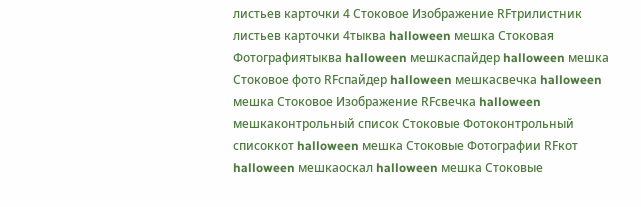листьев карточки 4 Стоковое Изображение RFтрилистник листьев карточки 4тыква halloween мешка Стоковая Фотографиятыква halloween мешкаспайдер halloween мешка Стоковое фото RFспайдер halloween мешкасвечка halloween мешка Стоковое Изображение RFсвечка halloween мешкаконтрольный список Стоковые Фотоконтрольный списоккот halloween мешка Стоковые Фотографии RFкот halloween мешкаоскал halloween мешка Стоковые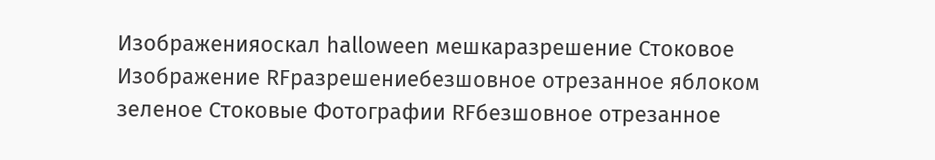Изображенияоскал halloween мешкаразрешение Стоковое Изображение RFразрешениебезшовное отрезанное яблоком зеленое Стоковые Фотографии RFбезшовное отрезанное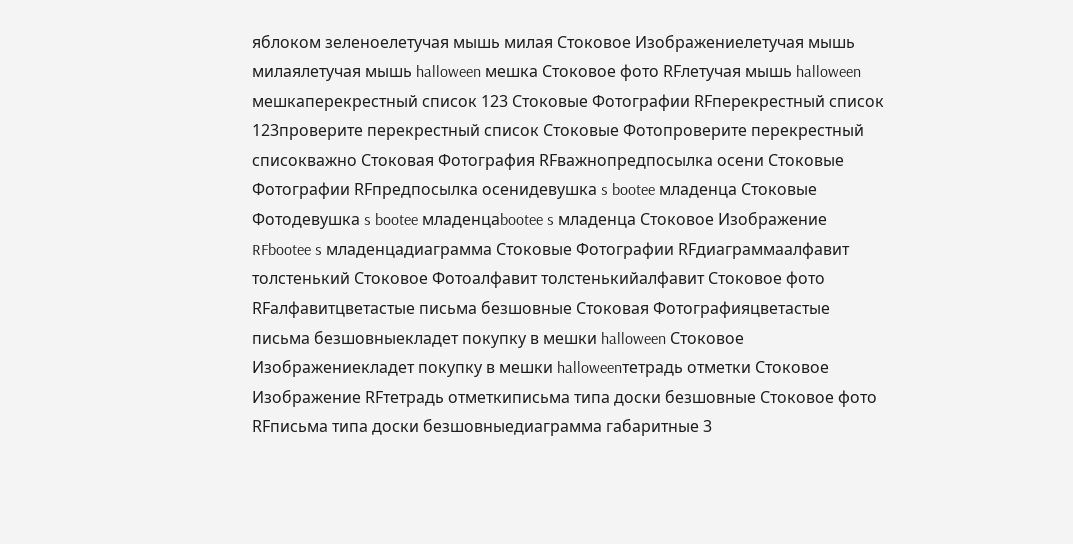яблоком зеленоелетучая мышь милая Стоковое Изображениелетучая мышь милаялетучая мышь halloween мешка Стоковое фото RFлетучая мышь halloween мешкаперекрестный список 123 Стоковые Фотографии RFперекрестный список 123проверите перекрестный список Стоковые Фотопроверите перекрестный списокважно Стоковая Фотография RFважнопредпосылка осени Стоковые Фотографии RFпредпосылка осенидевушка s bootee младенца Стоковые Фотодевушка s bootee младенцаbootee s младенца Стоковое Изображение RFbootee s младенцадиаграмма Стоковые Фотографии RFдиаграммаалфавит толстенький Стоковое Фотоалфавит толстенькийалфавит Стоковое фото RFалфавитцветастые письма безшовные Стоковая Фотографияцветастые письма безшовныекладет покупку в мешки halloween Стоковое Изображениекладет покупку в мешки halloweenтетрадь отметки Стоковое Изображение RFтетрадь отметкиписьма типа доски безшовные Стоковое фото RFписьма типа доски безшовныедиаграмма габаритные 3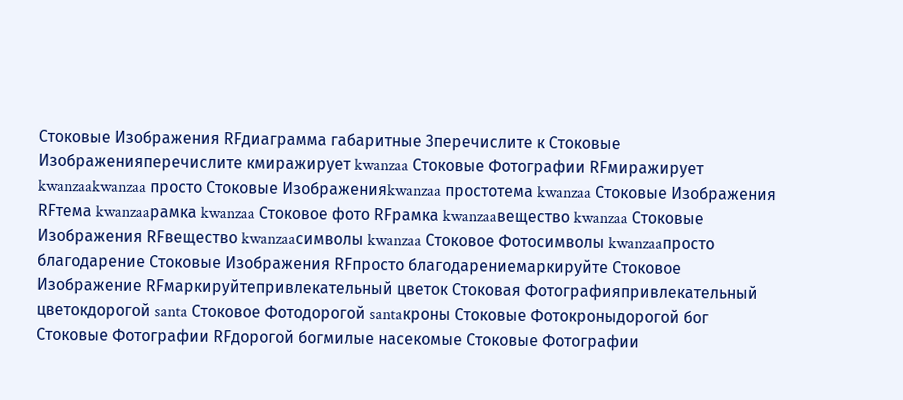Стоковые Изображения RFдиаграмма габаритные 3перечислите к Стоковые Изображенияперечислите кмиражирует kwanzaa Стоковые Фотографии RFмиражирует kwanzaakwanzaa просто Стоковые Изображенияkwanzaa простотема kwanzaa Стоковые Изображения RFтема kwanzaaрамка kwanzaa Стоковое фото RFрамка kwanzaaвещество kwanzaa Стоковые Изображения RFвещество kwanzaaсимволы kwanzaa Стоковое Фотосимволы kwanzaaпросто благодарение Стоковые Изображения RFпросто благодарениемаркируйте Стоковое Изображение RFмаркируйтепривлекательный цветок Стоковая Фотографияпривлекательный цветокдорогой santa Стоковое Фотодорогой santaкроны Стоковые Фотокроныдорогой бог Стоковые Фотографии RFдорогой богмилые насекомые Стоковые Фотографии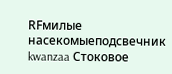RFмилые насекомыеподсвечник kwanzaa Стоковое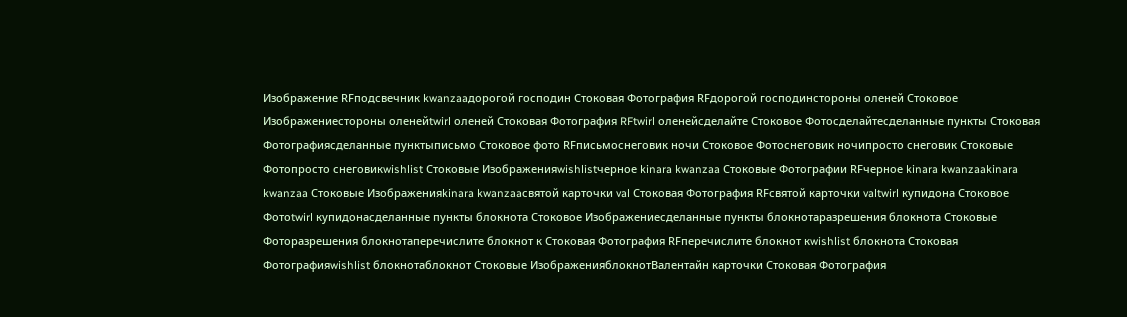Изображение RFподсвечник kwanzaaдорогой господин Стоковая Фотография RFдорогой господинстороны оленей Стоковое Изображениестороны оленейtwirl оленей Стоковая Фотография RFtwirl оленейсделайте Стоковое Фотосделайтесделанные пункты Стоковая Фотографиясделанные пунктыписьмо Стоковое фото RFписьмоснеговик ночи Стоковое Фотоснеговик ночипросто снеговик Стоковые Фотопросто снеговикwishlist Стоковые Изображенияwishlistчерное kinara kwanzaa Стоковые Фотографии RFчерное kinara kwanzaakinara kwanzaa Стоковые Изображенияkinara kwanzaaсвятой карточки val Стоковая Фотография RFсвятой карточки valtwirl купидона Стоковое Фотоtwirl купидонасделанные пункты блокнота Стоковое Изображениесделанные пункты блокнотаразрешения блокнота Стоковые Фоторазрешения блокнотаперечислите блокнот к Стоковая Фотография RFперечислите блокнот кwishlist блокнота Стоковая Фотографияwishlist блокнотаблокнот Стоковые ИзображенияблокнотВалентайн карточки Стоковая Фотография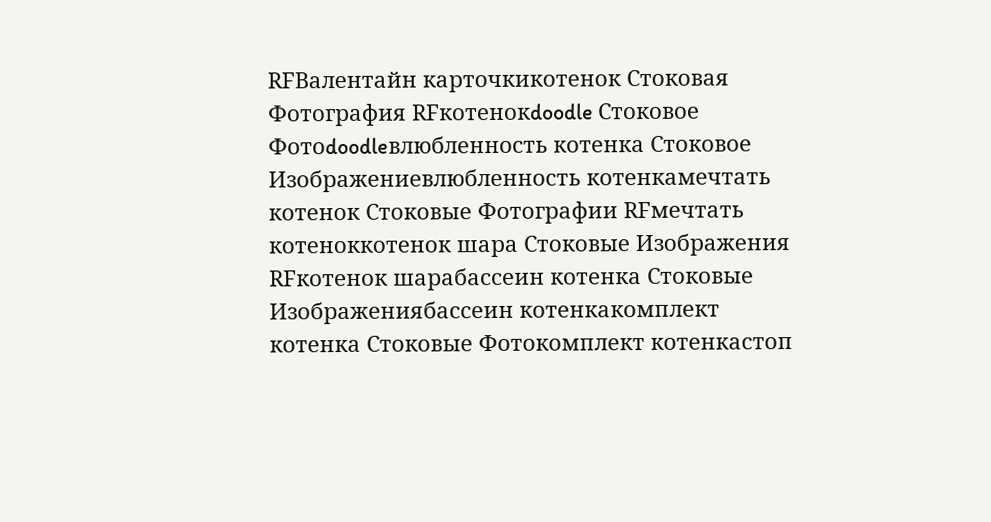RFВалентайн карточкикотенок Стоковая Фотография RFкотенокdoodle Стоковое Фотоdoodleвлюбленность котенка Стоковое Изображениевлюбленность котенкамечтать котенок Стоковые Фотографии RFмечтать котеноккотенок шара Стоковые Изображения RFкотенок шарабассеин котенка Стоковые Изображениябассеин котенкакомплект котенка Стоковые Фотокомплект котенкастоп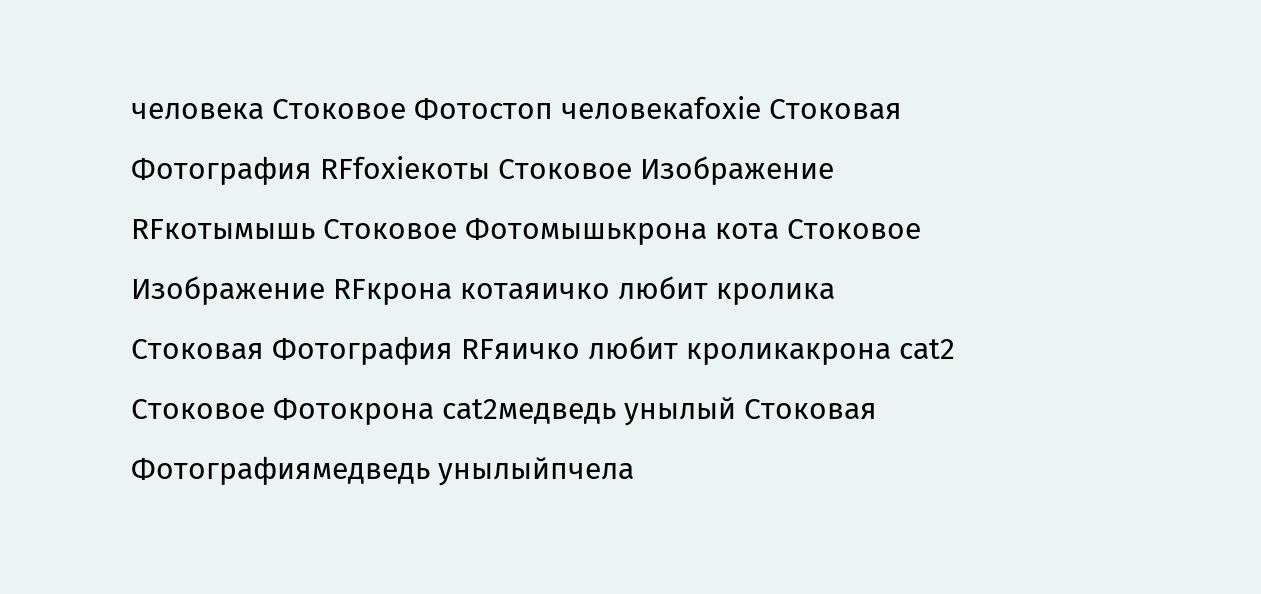человека Стоковое Фотостоп человекаfoxie Стоковая Фотография RFfoxieкоты Стоковое Изображение RFкотымышь Стоковое Фотомышькрона кота Стоковое Изображение RFкрона котаяичко любит кролика Стоковая Фотография RFяичко любит кроликакрона cat2 Стоковое Фотокрона cat2медведь унылый Стоковая Фотографиямедведь унылыйпчела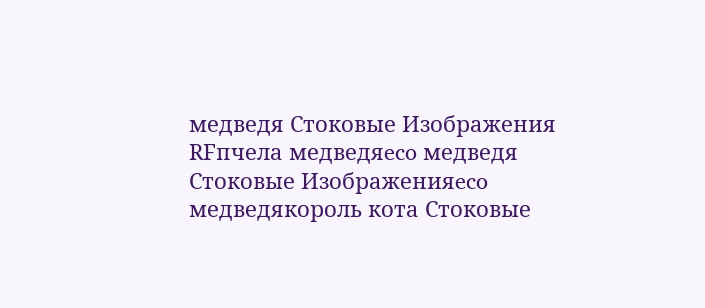медведя Стоковые Изображения RFпчела медведяeco медведя Стоковые Изображенияeco медведякороль кота Стоковые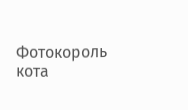Фотокороль кота